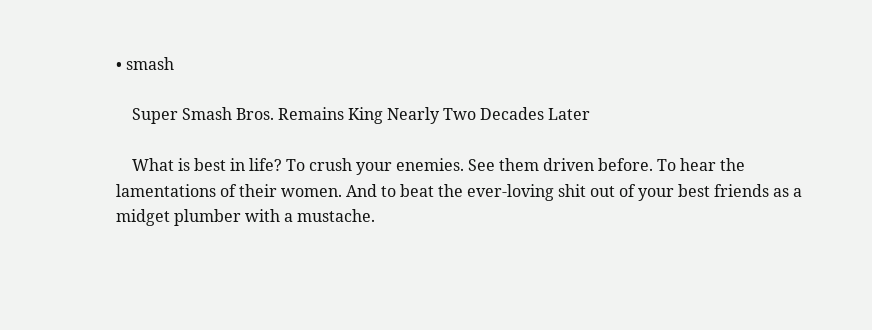• smash

    Super Smash Bros. Remains King Nearly Two Decades Later

    What is best in life? To crush your enemies. See them driven before. To hear the lamentations of their women. And to beat the ever-loving shit out of your best friends as a midget plumber with a mustache.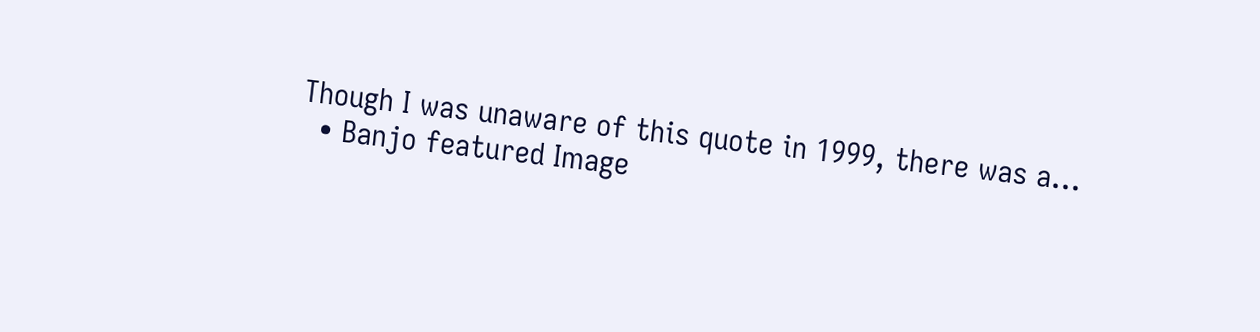Though I was unaware of this quote in 1999, there was a...
  • Banjo featured Image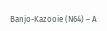Banjo-Kazooie (N64) – A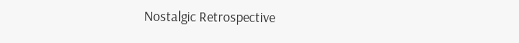Nostalgic Retrospective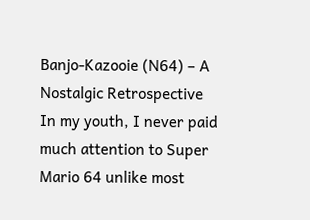Banjo-Kazooie (N64) – A Nostalgic Retrospective In my youth, I never paid much attention to Super Mario 64 unlike most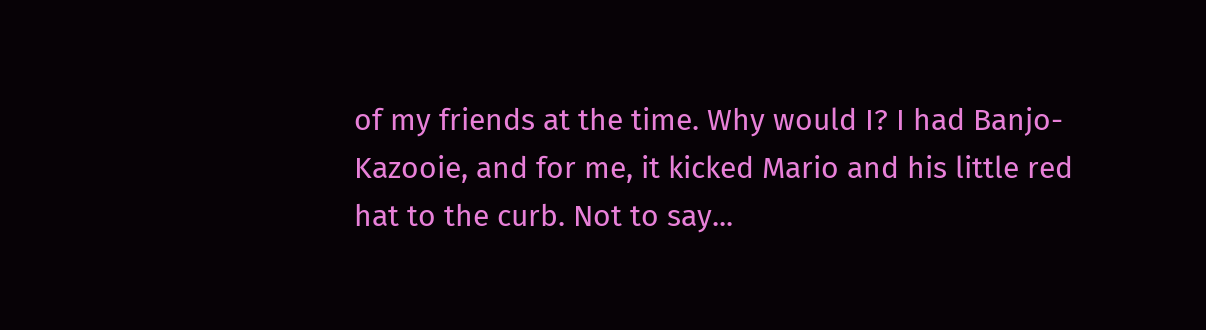of my friends at the time. Why would I? I had Banjo-Kazooie, and for me, it kicked Mario and his little red hat to the curb. Not to say...